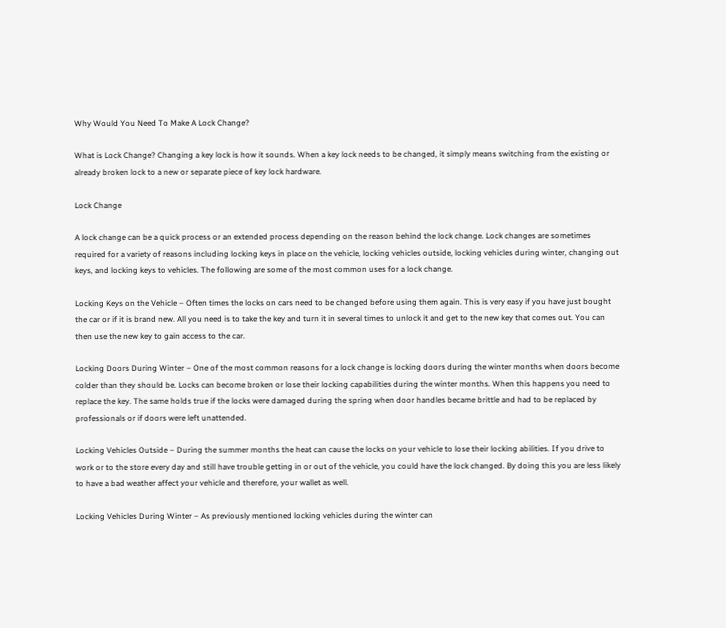Why Would You Need To Make A Lock Change?

What is Lock Change? Changing a key lock is how it sounds. When a key lock needs to be changed, it simply means switching from the existing or already broken lock to a new or separate piece of key lock hardware.

Lock Change

A lock change can be a quick process or an extended process depending on the reason behind the lock change. Lock changes are sometimes required for a variety of reasons including locking keys in place on the vehicle, locking vehicles outside, locking vehicles during winter, changing out keys, and locking keys to vehicles. The following are some of the most common uses for a lock change.

Locking Keys on the Vehicle – Often times the locks on cars need to be changed before using them again. This is very easy if you have just bought the car or if it is brand new. All you need is to take the key and turn it in several times to unlock it and get to the new key that comes out. You can then use the new key to gain access to the car.

Locking Doors During Winter – One of the most common reasons for a lock change is locking doors during the winter months when doors become colder than they should be. Locks can become broken or lose their locking capabilities during the winter months. When this happens you need to replace the key. The same holds true if the locks were damaged during the spring when door handles became brittle and had to be replaced by professionals or if doors were left unattended.

Locking Vehicles Outside – During the summer months the heat can cause the locks on your vehicle to lose their locking abilities. If you drive to work or to the store every day and still have trouble getting in or out of the vehicle, you could have the lock changed. By doing this you are less likely to have a bad weather affect your vehicle and therefore, your wallet as well.

Locking Vehicles During Winter – As previously mentioned locking vehicles during the winter can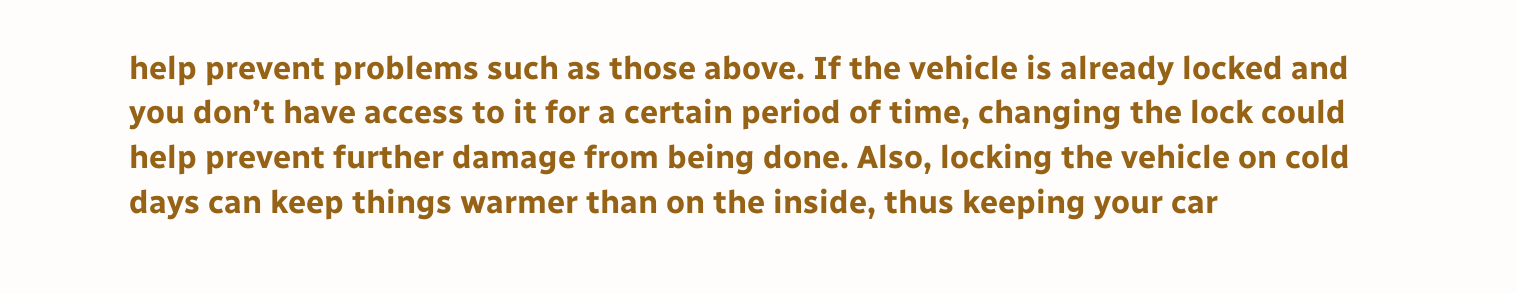help prevent problems such as those above. If the vehicle is already locked and you don’t have access to it for a certain period of time, changing the lock could help prevent further damage from being done. Also, locking the vehicle on cold days can keep things warmer than on the inside, thus keeping your car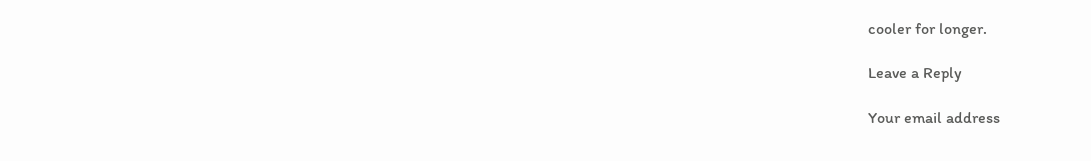cooler for longer.

Leave a Reply

Your email address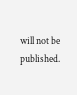will not be published.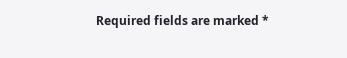Required fields are marked *